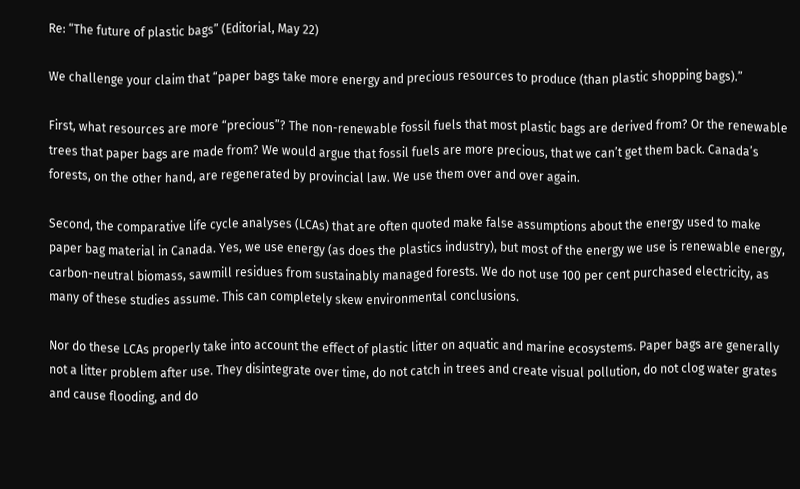Re: “The future of plastic bags” (Editorial, May 22)

We challenge your claim that “paper bags take more energy and precious resources to produce (than plastic shopping bags).”

First, what resources are more “precious”? The non-renewable fossil fuels that most plastic bags are derived from? Or the renewable trees that paper bags are made from? We would argue that fossil fuels are more precious, that we can’t get them back. Canada’s forests, on the other hand, are regenerated by provincial law. We use them over and over again.

Second, the comparative life cycle analyses (LCAs) that are often quoted make false assumptions about the energy used to make paper bag material in Canada. Yes, we use energy (as does the plastics industry), but most of the energy we use is renewable energy, carbon-neutral biomass, sawmill residues from sustainably managed forests. We do not use 100 per cent purchased electricity, as many of these studies assume. This can completely skew environmental conclusions.

Nor do these LCAs properly take into account the effect of plastic litter on aquatic and marine ecosystems. Paper bags are generally not a litter problem after use. They disintegrate over time, do not catch in trees and create visual pollution, do not clog water grates and cause flooding, and do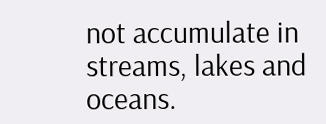not accumulate in streams, lakes and oceans.